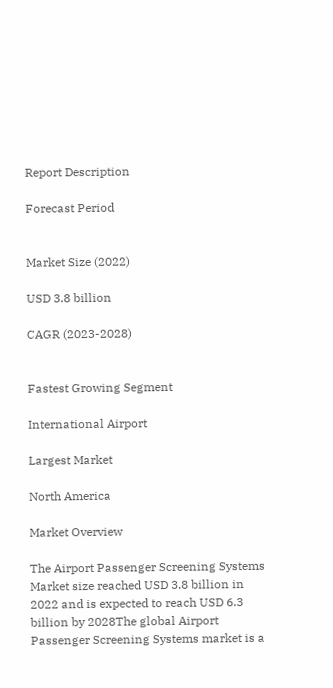Report Description

Forecast Period


Market Size (2022)

USD 3.8 billion

CAGR (2023-2028)


Fastest Growing Segment

International Airport

Largest Market

North America

Market Overview

The Airport Passenger Screening Systems Market size reached USD 3.8 billion in 2022 and is expected to reach USD 6.3 billion by 2028The global Airport Passenger Screening Systems market is a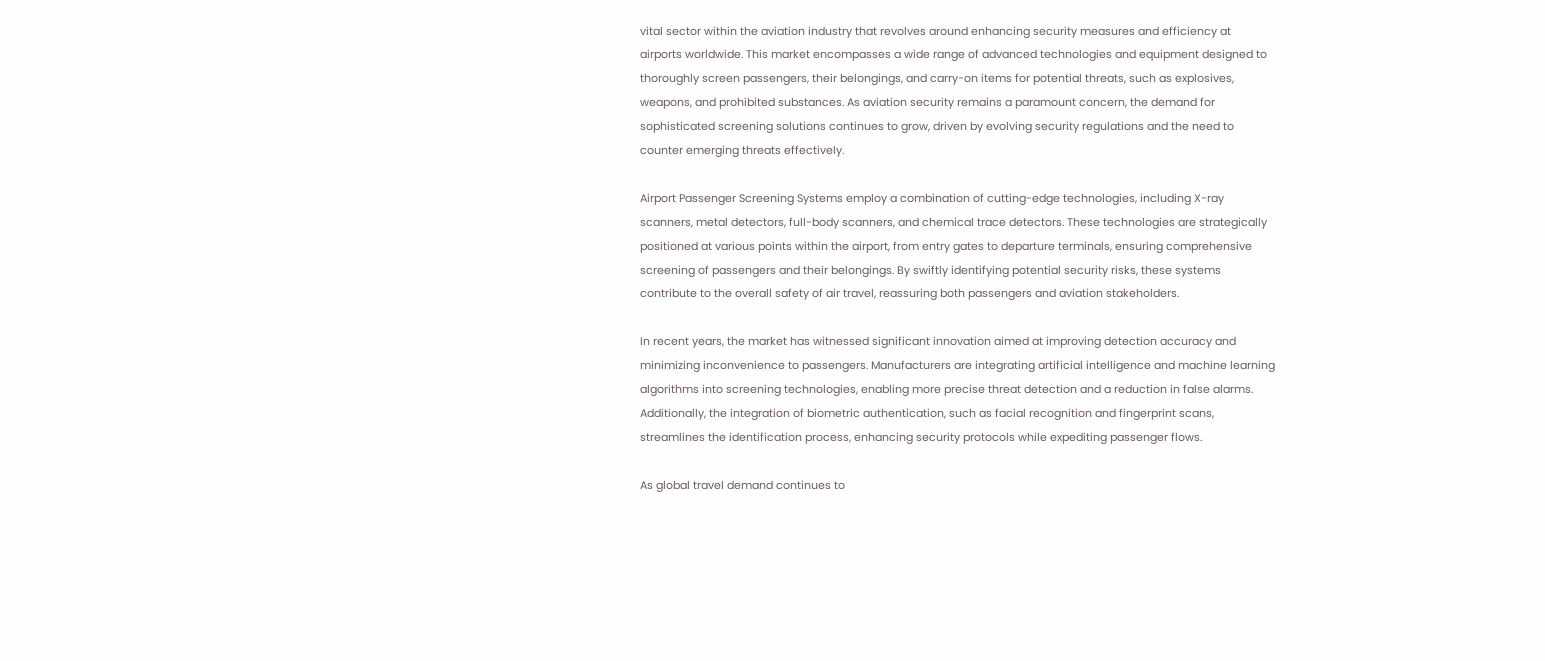vital sector within the aviation industry that revolves around enhancing security measures and efficiency at airports worldwide. This market encompasses a wide range of advanced technologies and equipment designed to thoroughly screen passengers, their belongings, and carry-on items for potential threats, such as explosives, weapons, and prohibited substances. As aviation security remains a paramount concern, the demand for sophisticated screening solutions continues to grow, driven by evolving security regulations and the need to counter emerging threats effectively.

Airport Passenger Screening Systems employ a combination of cutting-edge technologies, including X-ray scanners, metal detectors, full-body scanners, and chemical trace detectors. These technologies are strategically positioned at various points within the airport, from entry gates to departure terminals, ensuring comprehensive screening of passengers and their belongings. By swiftly identifying potential security risks, these systems contribute to the overall safety of air travel, reassuring both passengers and aviation stakeholders.

In recent years, the market has witnessed significant innovation aimed at improving detection accuracy and minimizing inconvenience to passengers. Manufacturers are integrating artificial intelligence and machine learning algorithms into screening technologies, enabling more precise threat detection and a reduction in false alarms. Additionally, the integration of biometric authentication, such as facial recognition and fingerprint scans, streamlines the identification process, enhancing security protocols while expediting passenger flows.

As global travel demand continues to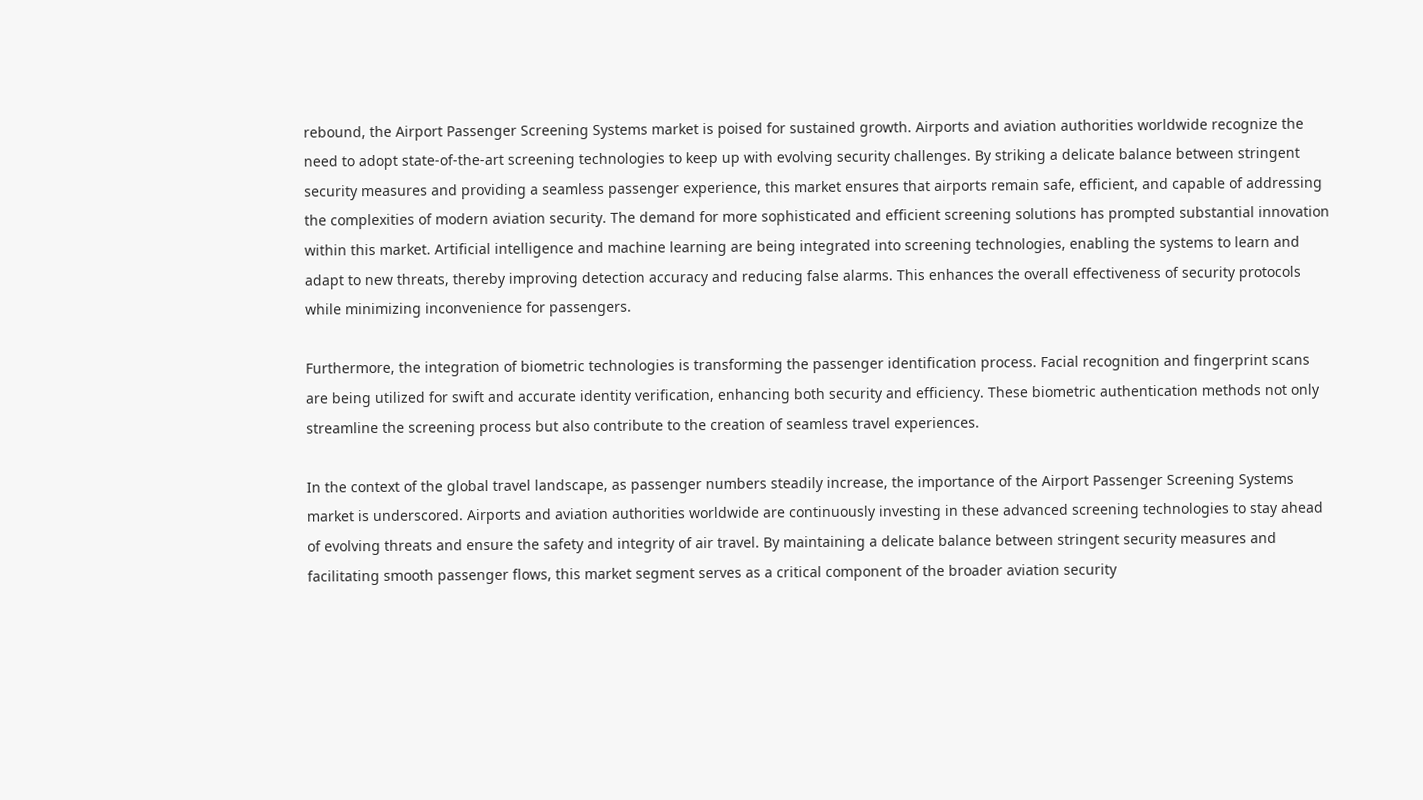rebound, the Airport Passenger Screening Systems market is poised for sustained growth. Airports and aviation authorities worldwide recognize the need to adopt state-of-the-art screening technologies to keep up with evolving security challenges. By striking a delicate balance between stringent security measures and providing a seamless passenger experience, this market ensures that airports remain safe, efficient, and capable of addressing the complexities of modern aviation security. The demand for more sophisticated and efficient screening solutions has prompted substantial innovation within this market. Artificial intelligence and machine learning are being integrated into screening technologies, enabling the systems to learn and adapt to new threats, thereby improving detection accuracy and reducing false alarms. This enhances the overall effectiveness of security protocols while minimizing inconvenience for passengers.

Furthermore, the integration of biometric technologies is transforming the passenger identification process. Facial recognition and fingerprint scans are being utilized for swift and accurate identity verification, enhancing both security and efficiency. These biometric authentication methods not only streamline the screening process but also contribute to the creation of seamless travel experiences.

In the context of the global travel landscape, as passenger numbers steadily increase, the importance of the Airport Passenger Screening Systems market is underscored. Airports and aviation authorities worldwide are continuously investing in these advanced screening technologies to stay ahead of evolving threats and ensure the safety and integrity of air travel. By maintaining a delicate balance between stringent security measures and facilitating smooth passenger flows, this market segment serves as a critical component of the broader aviation security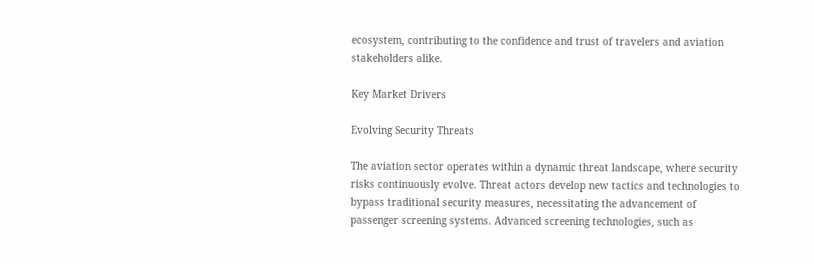ecosystem, contributing to the confidence and trust of travelers and aviation stakeholders alike.

Key Market Drivers

Evolving Security Threats

The aviation sector operates within a dynamic threat landscape, where security risks continuously evolve. Threat actors develop new tactics and technologies to bypass traditional security measures, necessitating the advancement of passenger screening systems. Advanced screening technologies, such as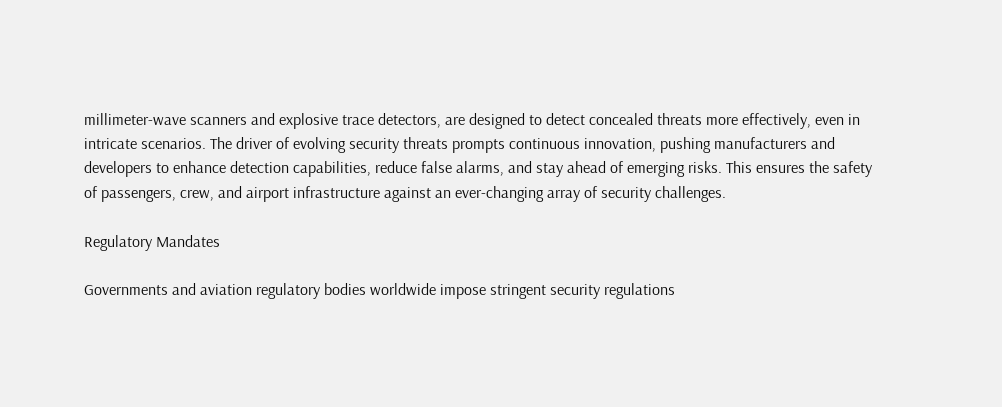millimeter-wave scanners and explosive trace detectors, are designed to detect concealed threats more effectively, even in intricate scenarios. The driver of evolving security threats prompts continuous innovation, pushing manufacturers and developers to enhance detection capabilities, reduce false alarms, and stay ahead of emerging risks. This ensures the safety of passengers, crew, and airport infrastructure against an ever-changing array of security challenges.

Regulatory Mandates

Governments and aviation regulatory bodies worldwide impose stringent security regulations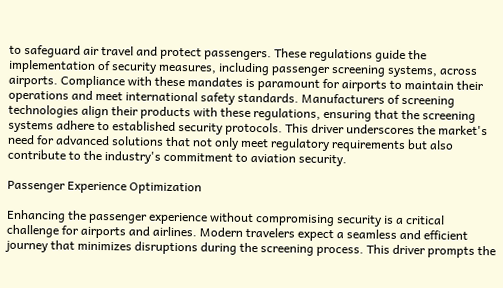to safeguard air travel and protect passengers. These regulations guide the implementation of security measures, including passenger screening systems, across airports. Compliance with these mandates is paramount for airports to maintain their operations and meet international safety standards. Manufacturers of screening technologies align their products with these regulations, ensuring that the screening systems adhere to established security protocols. This driver underscores the market's need for advanced solutions that not only meet regulatory requirements but also contribute to the industry's commitment to aviation security.

Passenger Experience Optimization

Enhancing the passenger experience without compromising security is a critical challenge for airports and airlines. Modern travelers expect a seamless and efficient journey that minimizes disruptions during the screening process. This driver prompts the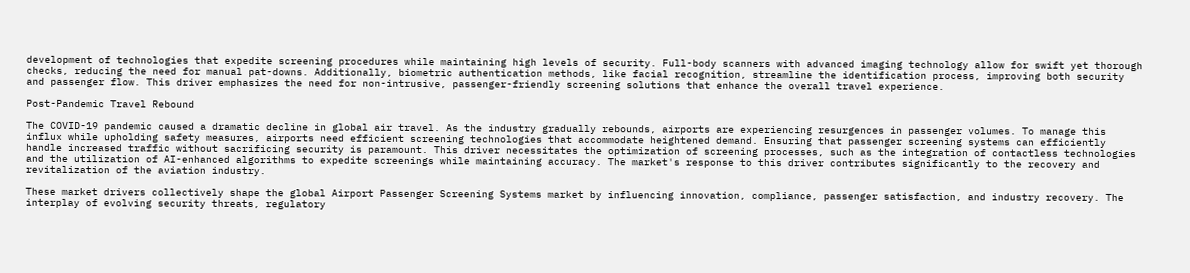development of technologies that expedite screening procedures while maintaining high levels of security. Full-body scanners with advanced imaging technology allow for swift yet thorough checks, reducing the need for manual pat-downs. Additionally, biometric authentication methods, like facial recognition, streamline the identification process, improving both security and passenger flow. This driver emphasizes the need for non-intrusive, passenger-friendly screening solutions that enhance the overall travel experience.

Post-Pandemic Travel Rebound

The COVID-19 pandemic caused a dramatic decline in global air travel. As the industry gradually rebounds, airports are experiencing resurgences in passenger volumes. To manage this influx while upholding safety measures, airports need efficient screening technologies that accommodate heightened demand. Ensuring that passenger screening systems can efficiently handle increased traffic without sacrificing security is paramount. This driver necessitates the optimization of screening processes, such as the integration of contactless technologies and the utilization of AI-enhanced algorithms to expedite screenings while maintaining accuracy. The market's response to this driver contributes significantly to the recovery and revitalization of the aviation industry.

These market drivers collectively shape the global Airport Passenger Screening Systems market by influencing innovation, compliance, passenger satisfaction, and industry recovery. The interplay of evolving security threats, regulatory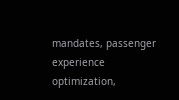mandates, passenger experience optimization,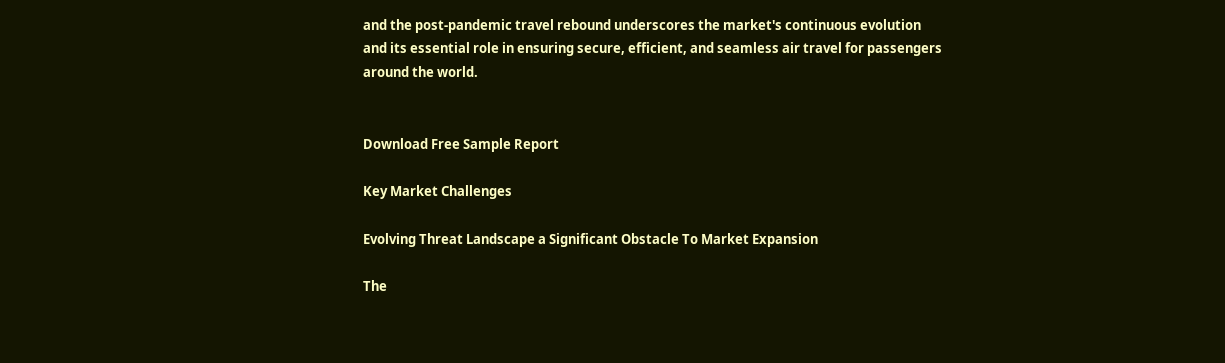and the post-pandemic travel rebound underscores the market's continuous evolution and its essential role in ensuring secure, efficient, and seamless air travel for passengers around the world.


Download Free Sample Report

Key Market Challenges

Evolving Threat Landscape a Significant Obstacle To Market Expansion

The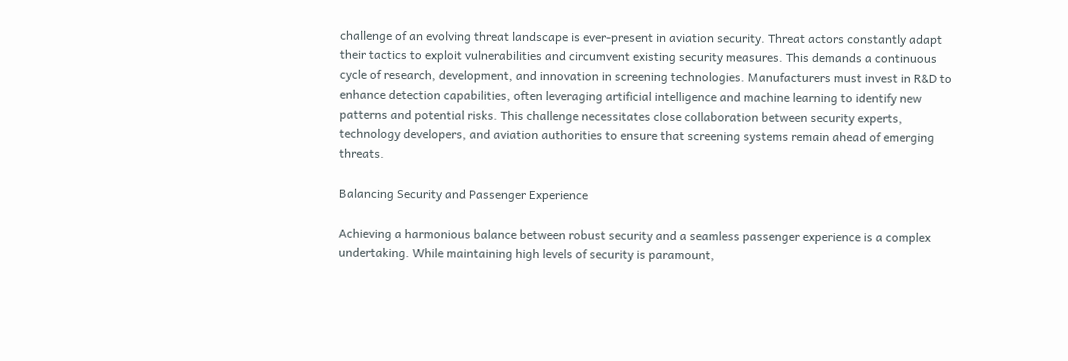challenge of an evolving threat landscape is ever-present in aviation security. Threat actors constantly adapt their tactics to exploit vulnerabilities and circumvent existing security measures. This demands a continuous cycle of research, development, and innovation in screening technologies. Manufacturers must invest in R&D to enhance detection capabilities, often leveraging artificial intelligence and machine learning to identify new patterns and potential risks. This challenge necessitates close collaboration between security experts, technology developers, and aviation authorities to ensure that screening systems remain ahead of emerging threats.

Balancing Security and Passenger Experience

Achieving a harmonious balance between robust security and a seamless passenger experience is a complex undertaking. While maintaining high levels of security is paramount,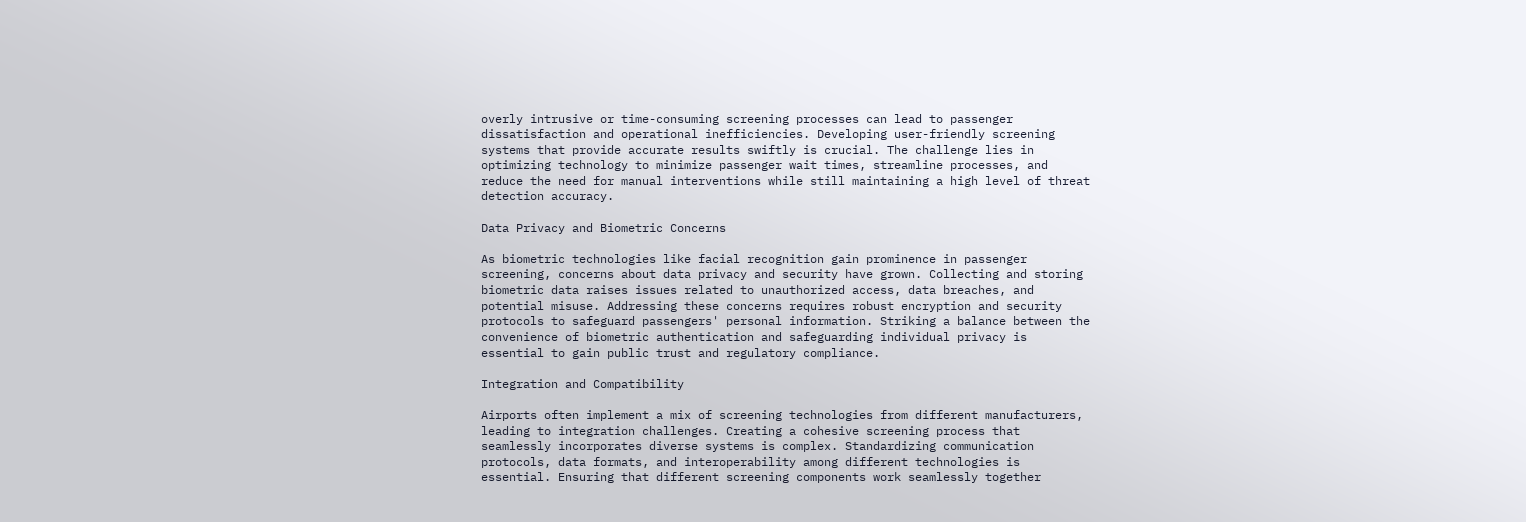overly intrusive or time-consuming screening processes can lead to passenger dissatisfaction and operational inefficiencies. Developing user-friendly screening systems that provide accurate results swiftly is crucial. The challenge lies in optimizing technology to minimize passenger wait times, streamline processes, and reduce the need for manual interventions while still maintaining a high level of threat detection accuracy.

Data Privacy and Biometric Concerns

As biometric technologies like facial recognition gain prominence in passenger screening, concerns about data privacy and security have grown. Collecting and storing biometric data raises issues related to unauthorized access, data breaches, and potential misuse. Addressing these concerns requires robust encryption and security protocols to safeguard passengers' personal information. Striking a balance between the convenience of biometric authentication and safeguarding individual privacy is essential to gain public trust and regulatory compliance.

Integration and Compatibility

Airports often implement a mix of screening technologies from different manufacturers, leading to integration challenges. Creating a cohesive screening process that seamlessly incorporates diverse systems is complex. Standardizing communication protocols, data formats, and interoperability among different technologies is essential. Ensuring that different screening components work seamlessly together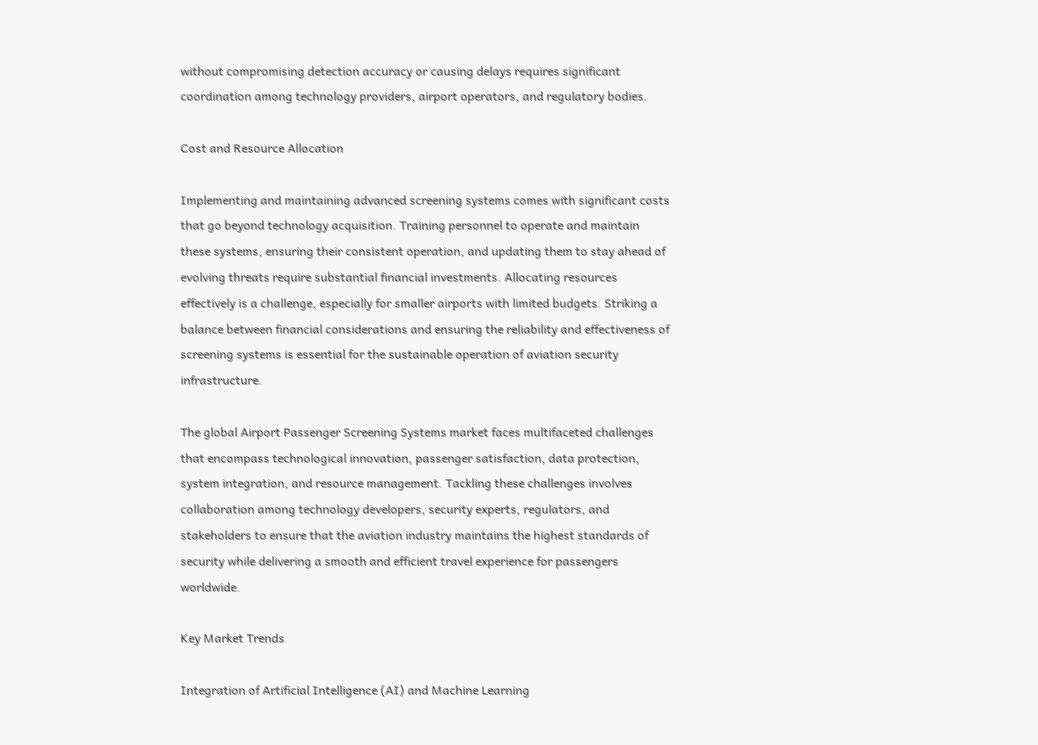without compromising detection accuracy or causing delays requires significant coordination among technology providers, airport operators, and regulatory bodies.

Cost and Resource Allocation

Implementing and maintaining advanced screening systems comes with significant costs that go beyond technology acquisition. Training personnel to operate and maintain these systems, ensuring their consistent operation, and updating them to stay ahead of evolving threats require substantial financial investments. Allocating resources effectively is a challenge, especially for smaller airports with limited budgets. Striking a balance between financial considerations and ensuring the reliability and effectiveness of screening systems is essential for the sustainable operation of aviation security infrastructure.

The global Airport Passenger Screening Systems market faces multifaceted challenges that encompass technological innovation, passenger satisfaction, data protection, system integration, and resource management. Tackling these challenges involves collaboration among technology developers, security experts, regulators, and stakeholders to ensure that the aviation industry maintains the highest standards of security while delivering a smooth and efficient travel experience for passengers worldwide.

Key Market Trends

Integration of Artificial Intelligence (AI) and Machine Learning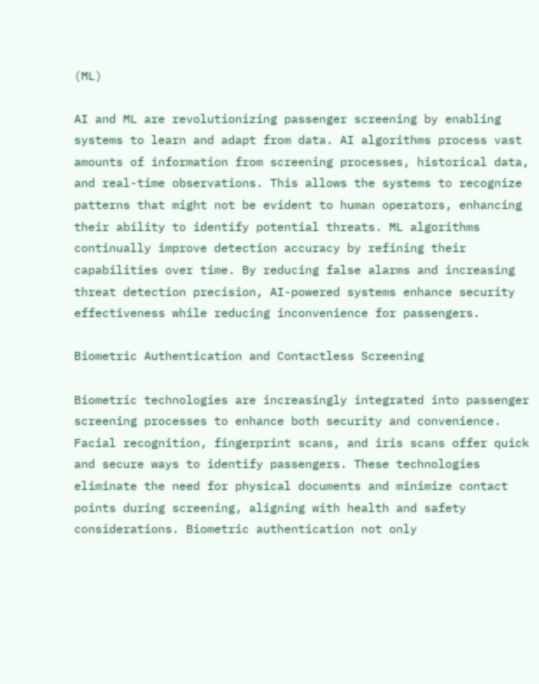(ML)

AI and ML are revolutionizing passenger screening by enabling systems to learn and adapt from data. AI algorithms process vast amounts of information from screening processes, historical data, and real-time observations. This allows the systems to recognize patterns that might not be evident to human operators, enhancing their ability to identify potential threats. ML algorithms continually improve detection accuracy by refining their capabilities over time. By reducing false alarms and increasing threat detection precision, AI-powered systems enhance security effectiveness while reducing inconvenience for passengers.

Biometric Authentication and Contactless Screening

Biometric technologies are increasingly integrated into passenger screening processes to enhance both security and convenience. Facial recognition, fingerprint scans, and iris scans offer quick and secure ways to identify passengers. These technologies eliminate the need for physical documents and minimize contact points during screening, aligning with health and safety considerations. Biometric authentication not only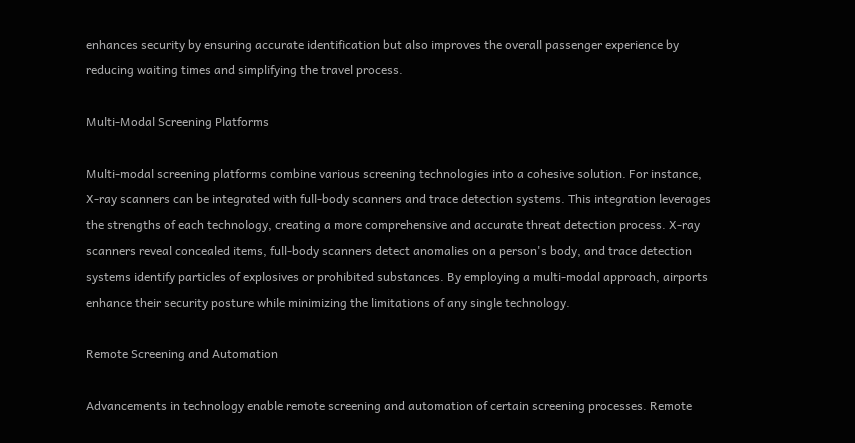enhances security by ensuring accurate identification but also improves the overall passenger experience by reducing waiting times and simplifying the travel process.

Multi-Modal Screening Platforms

Multi-modal screening platforms combine various screening technologies into a cohesive solution. For instance, X-ray scanners can be integrated with full-body scanners and trace detection systems. This integration leverages the strengths of each technology, creating a more comprehensive and accurate threat detection process. X-ray scanners reveal concealed items, full-body scanners detect anomalies on a person's body, and trace detection systems identify particles of explosives or prohibited substances. By employing a multi-modal approach, airports enhance their security posture while minimizing the limitations of any single technology.

Remote Screening and Automation

Advancements in technology enable remote screening and automation of certain screening processes. Remote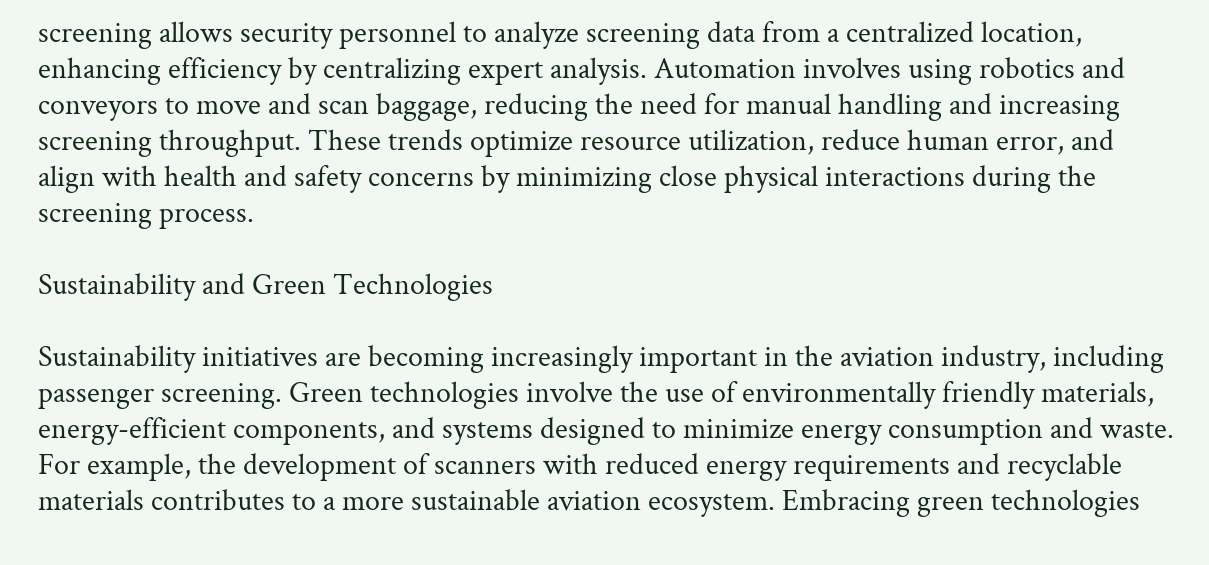screening allows security personnel to analyze screening data from a centralized location, enhancing efficiency by centralizing expert analysis. Automation involves using robotics and conveyors to move and scan baggage, reducing the need for manual handling and increasing screening throughput. These trends optimize resource utilization, reduce human error, and align with health and safety concerns by minimizing close physical interactions during the screening process.

Sustainability and Green Technologies

Sustainability initiatives are becoming increasingly important in the aviation industry, including passenger screening. Green technologies involve the use of environmentally friendly materials, energy-efficient components, and systems designed to minimize energy consumption and waste. For example, the development of scanners with reduced energy requirements and recyclable materials contributes to a more sustainable aviation ecosystem. Embracing green technologies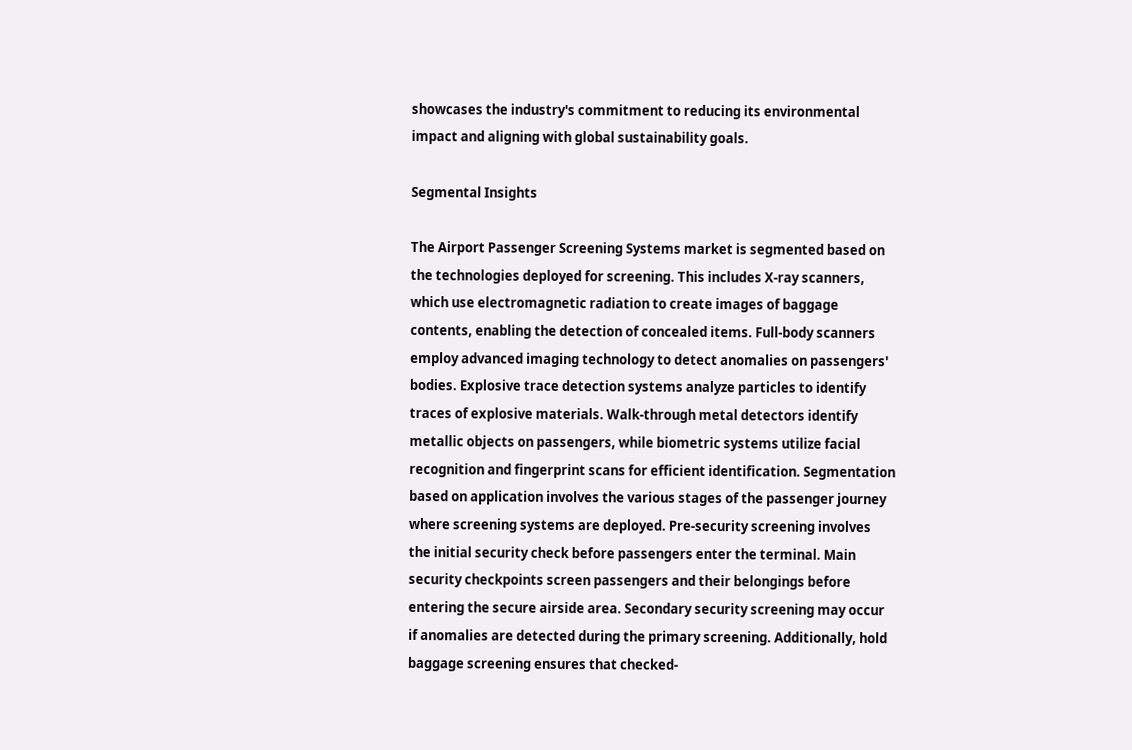showcases the industry's commitment to reducing its environmental impact and aligning with global sustainability goals.

Segmental Insights

The Airport Passenger Screening Systems market is segmented based on the technologies deployed for screening. This includes X-ray scanners, which use electromagnetic radiation to create images of baggage contents, enabling the detection of concealed items. Full-body scanners employ advanced imaging technology to detect anomalies on passengers' bodies. Explosive trace detection systems analyze particles to identify traces of explosive materials. Walk-through metal detectors identify metallic objects on passengers, while biometric systems utilize facial recognition and fingerprint scans for efficient identification. Segmentation based on application involves the various stages of the passenger journey where screening systems are deployed. Pre-security screening involves the initial security check before passengers enter the terminal. Main security checkpoints screen passengers and their belongings before entering the secure airside area. Secondary security screening may occur if anomalies are detected during the primary screening. Additionally, hold baggage screening ensures that checked-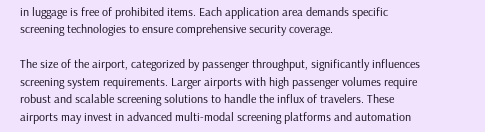in luggage is free of prohibited items. Each application area demands specific screening technologies to ensure comprehensive security coverage.

The size of the airport, categorized by passenger throughput, significantly influences screening system requirements. Larger airports with high passenger volumes require robust and scalable screening solutions to handle the influx of travelers. These airports may invest in advanced multi-modal screening platforms and automation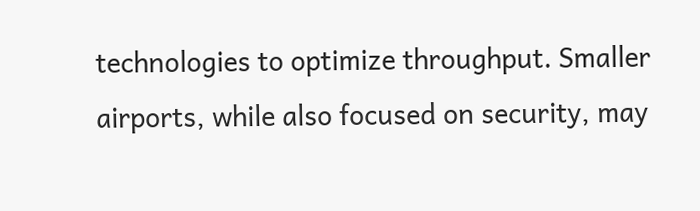technologies to optimize throughput. Smaller airports, while also focused on security, may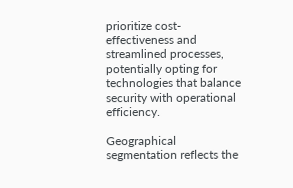prioritize cost-effectiveness and streamlined processes, potentially opting for technologies that balance security with operational efficiency.

Geographical segmentation reflects the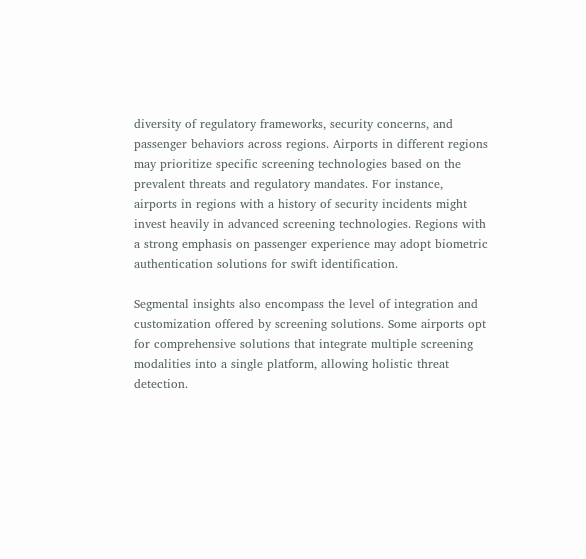diversity of regulatory frameworks, security concerns, and passenger behaviors across regions. Airports in different regions may prioritize specific screening technologies based on the prevalent threats and regulatory mandates. For instance, airports in regions with a history of security incidents might invest heavily in advanced screening technologies. Regions with a strong emphasis on passenger experience may adopt biometric authentication solutions for swift identification.

Segmental insights also encompass the level of integration and customization offered by screening solutions. Some airports opt for comprehensive solutions that integrate multiple screening modalities into a single platform, allowing holistic threat detection.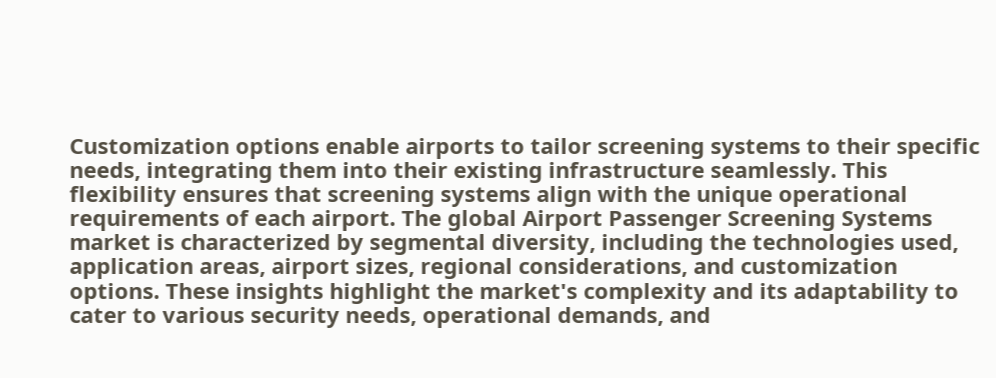Customization options enable airports to tailor screening systems to their specific needs, integrating them into their existing infrastructure seamlessly. This flexibility ensures that screening systems align with the unique operational requirements of each airport. The global Airport Passenger Screening Systems market is characterized by segmental diversity, including the technologies used, application areas, airport sizes, regional considerations, and customization options. These insights highlight the market's complexity and its adaptability to cater to various security needs, operational demands, and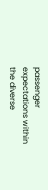passenger expectations within the diverse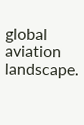global aviation landscape.